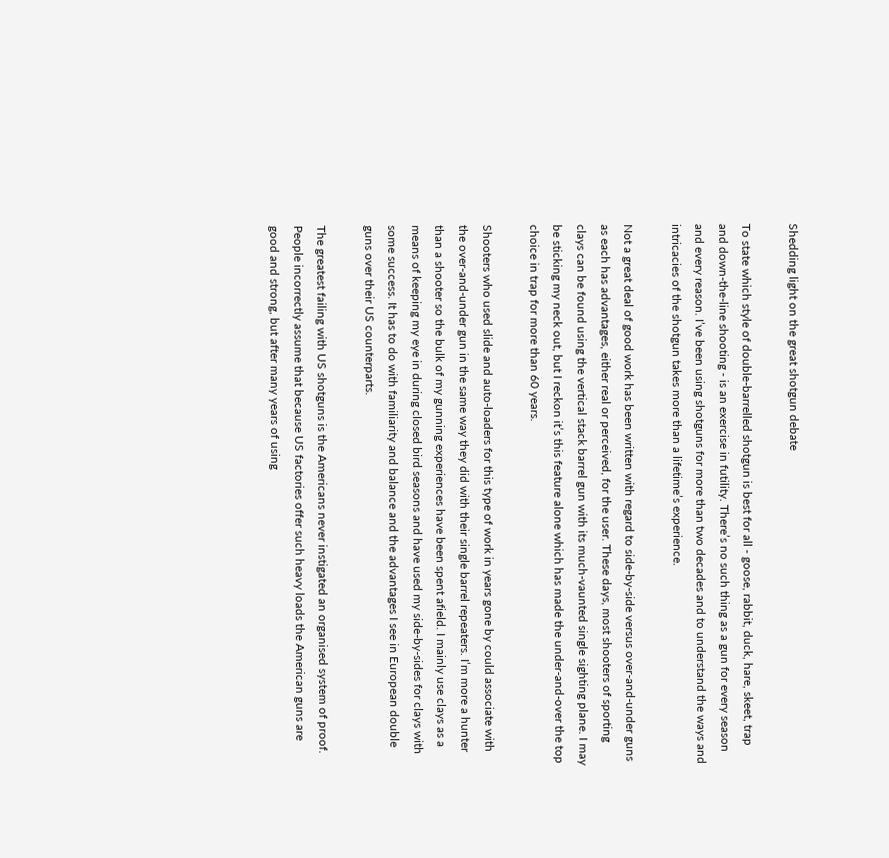Shedding light on the great shotgun debate

To state which style of double-barrelled shotgun is best for all ‑ goose, rabbit, duck, hare, skeet, trap and down-the-line shooting ‑ is an exercise in futility. There’s no such thing as a gun for every season and every reason. I’ve been using shotguns for more than two decades and to understand the ways and intricacies of the shotgun takes more than a lifetime’s experience.

Not a great deal of good work has been written with regard to side-by-side versus over-and-under guns as each has advantages, either real or perceived, for the user. These days, most shooters of sporting clays can be found using the vertical stack barrel gun with its much-vaunted single sighting plane. I may be sticking my neck out, but I reckon it’s this feature alone which has made the under-and-over the top choice in trap for more than 60 years.

Shooters who used slide and auto-loaders for this type of work in years gone by could associate with the over-and-under gun in the same way they did with their single barrel repeaters. I’m more a hunter than a shooter so the bulk of my gunning experiences have been spent afield. I mainly use clays as a means of keeping my eye in during closed bird seasons and have used my side-by-sides for clays with some success. It has to do with familiarity and balance and the advantages I see in European double guns over their US counterparts.

The greatest failing with US shotguns is the Americans never instigated an organised system of proof. People incorrectly assume that because US factories offer such heavy loads the American guns are good and strong, but after many years of using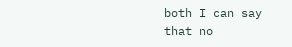both I can say that no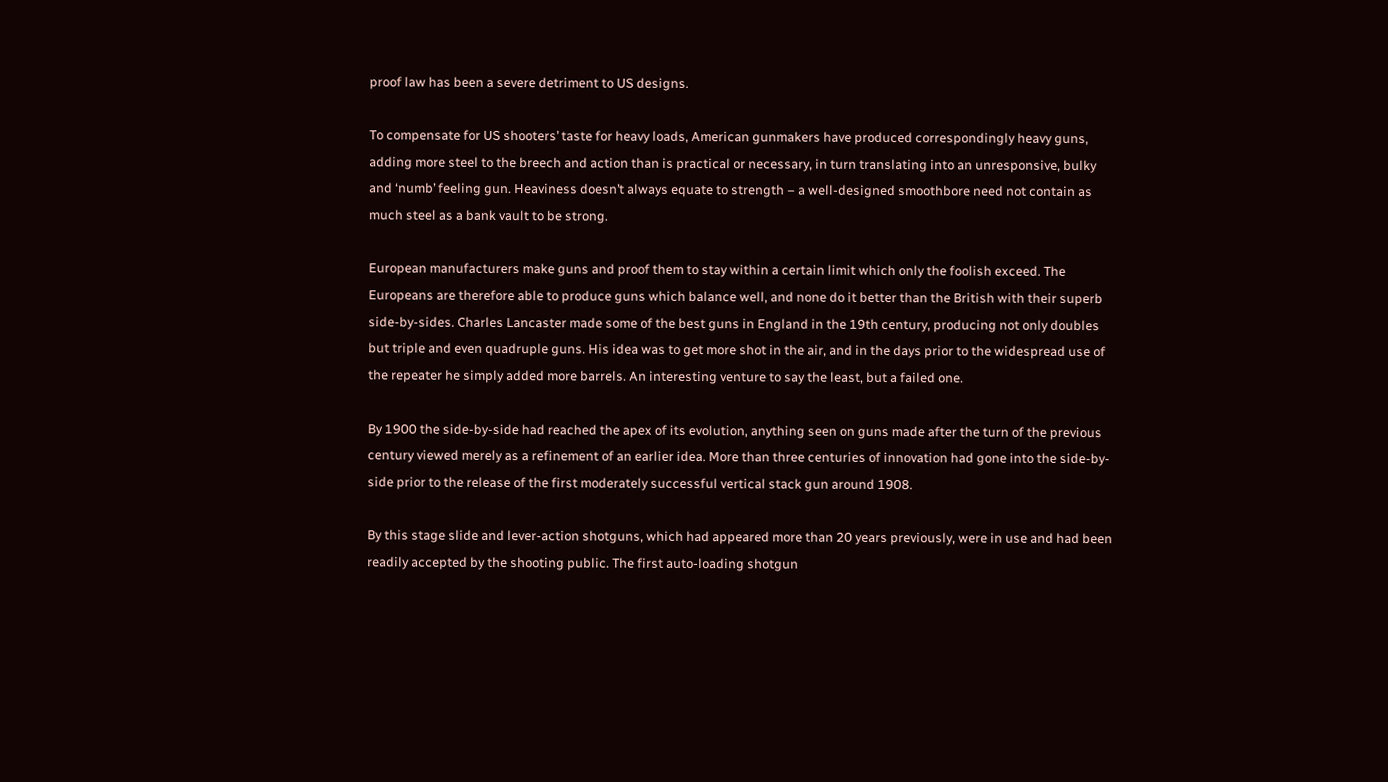proof law has been a severe detriment to US designs.

To compensate for US shooters’ taste for heavy loads, American gunmakers have produced correspondingly heavy guns, adding more steel to the breech and action than is practical or necessary, in turn translating into an unresponsive, bulky and ‘numb’ feeling gun. Heaviness doesn’t always equate to strength – a well-designed smoothbore need not contain as much steel as a bank vault to be strong.

European manufacturers make guns and proof them to stay within a certain limit which only the foolish exceed. The Europeans are therefore able to produce guns which balance well, and none do it better than the British with their superb side-by-sides. Charles Lancaster made some of the best guns in England in the 19th century, producing not only doubles but triple and even quadruple guns. His idea was to get more shot in the air, and in the days prior to the widespread use of the repeater he simply added more barrels. An interesting venture to say the least, but a failed one.

By 1900 the side-by-side had reached the apex of its evolution, anything seen on guns made after the turn of the previous century viewed merely as a refinement of an earlier idea. More than three centuries of innovation had gone into the side-by-side prior to the release of the first moderately successful vertical stack gun around 1908.

By this stage slide and lever-action shotguns, which had appeared more than 20 years previously, were in use and had been readily accepted by the shooting public. The first auto-loading shotgun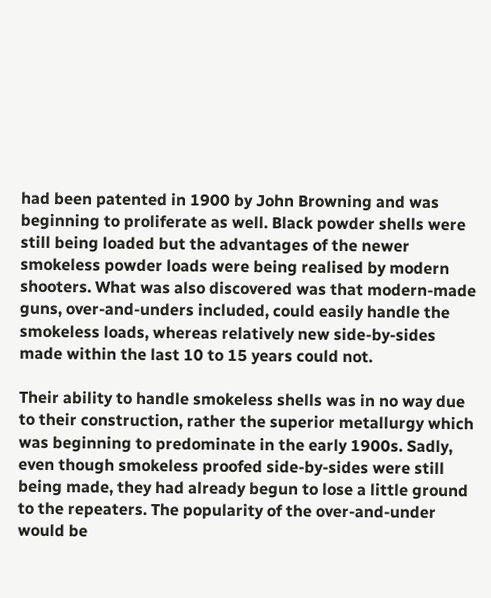had been patented in 1900 by John Browning and was beginning to proliferate as well. Black powder shells were still being loaded but the advantages of the newer smokeless powder loads were being realised by modern shooters. What was also discovered was that modern-made guns, over-and-unders included, could easily handle the smokeless loads, whereas relatively new side-by-sides made within the last 10 to 15 years could not.

Their ability to handle smokeless shells was in no way due to their construction, rather the superior metallurgy which was beginning to predominate in the early 1900s. Sadly, even though smokeless proofed side-by-sides were still being made, they had already begun to lose a little ground to the repeaters. The popularity of the over-and-under would be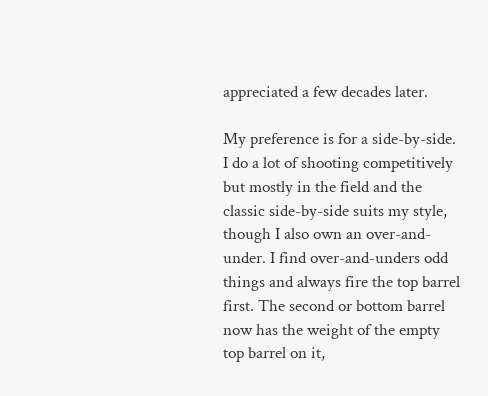appreciated a few decades later.

My preference is for a side-by-side. I do a lot of shooting competitively but mostly in the field and the classic side-by-side suits my style, though I also own an over-and-under. I find over-and-unders odd things and always fire the top barrel first. The second or bottom barrel now has the weight of the empty top barrel on it,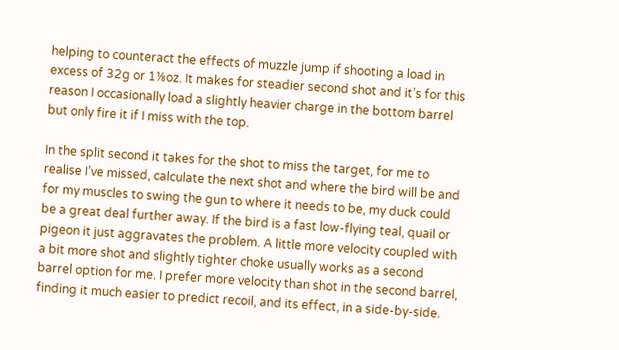helping to counteract the effects of muzzle jump if shooting a load in excess of 32g or 1⅛oz. It makes for steadier second shot and it’s for this reason I occasionally load a slightly heavier charge in the bottom barrel but only fire it if I miss with the top.

In the split second it takes for the shot to miss the target, for me to realise I’ve missed, calculate the next shot and where the bird will be and for my muscles to swing the gun to where it needs to be, my duck could be a great deal further away. If the bird is a fast low-flying teal, quail or pigeon it just aggravates the problem. A little more velocity coupled with a bit more shot and slightly tighter choke usually works as a second barrel option for me. I prefer more velocity than shot in the second barrel, finding it much easier to predict recoil, and its effect, in a side-by-side.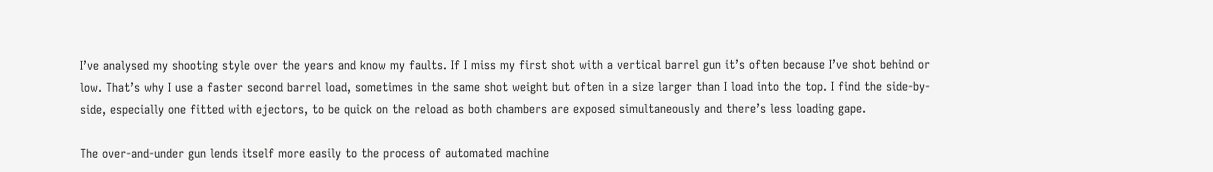I’ve analysed my shooting style over the years and know my faults. If I miss my first shot with a vertical barrel gun it’s often because I’ve shot behind or low. That’s why I use a faster second barrel load, sometimes in the same shot weight but often in a size larger than I load into the top. I find the side-by-side, especially one fitted with ejectors, to be quick on the reload as both chambers are exposed simultaneously and there’s less loading gape.

The over-and-under gun lends itself more easily to the process of automated machine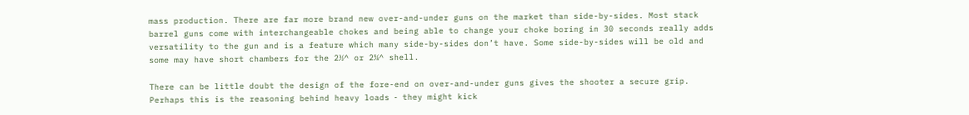mass production. There are far more brand new over-and-under guns on the market than side-by-sides. Most stack barrel guns come with interchangeable chokes and being able to change your choke boring in 30 seconds really adds versatility to the gun and is a feature which many side-by-sides don’t have. Some side-by-sides will be old and some may have short chambers for the 2½^ or 2⅝^ shell.

There can be little doubt the design of the fore-end on over-and-under guns gives the shooter a secure grip. Perhaps this is the reasoning behind heavy loads ‑ they might kick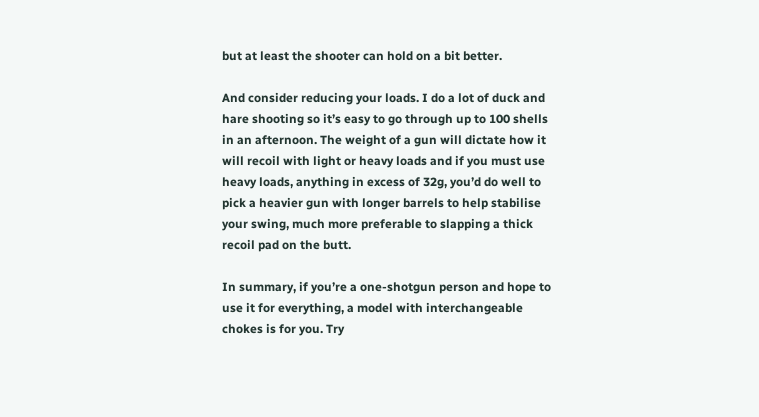but at least the shooter can hold on a bit better.

And consider reducing your loads. I do a lot of duck and hare shooting so it’s easy to go through up to 100 shells in an afternoon. The weight of a gun will dictate how it will recoil with light or heavy loads and if you must use heavy loads, anything in excess of 32g, you’d do well to pick a heavier gun with longer barrels to help stabilise your swing, much more preferable to slapping a thick recoil pad on the butt.

In summary, if you’re a one-shotgun person and hope to use it for everything, a model with interchangeable chokes is for you. Try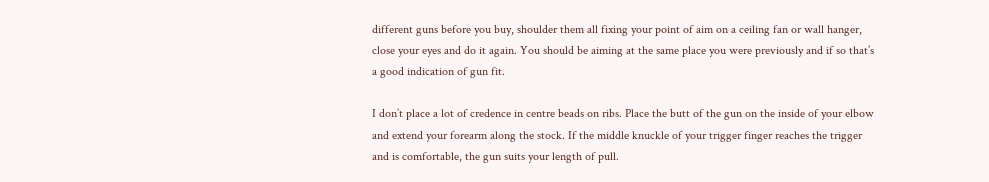different guns before you buy, shoulder them all fixing your point of aim on a ceiling fan or wall hanger, close your eyes and do it again. You should be aiming at the same place you were previously and if so that’s a good indication of gun fit.

I don’t place a lot of credence in centre beads on ribs. Place the butt of the gun on the inside of your elbow and extend your forearm along the stock. If the middle knuckle of your trigger finger reaches the trigger and is comfortable, the gun suits your length of pull.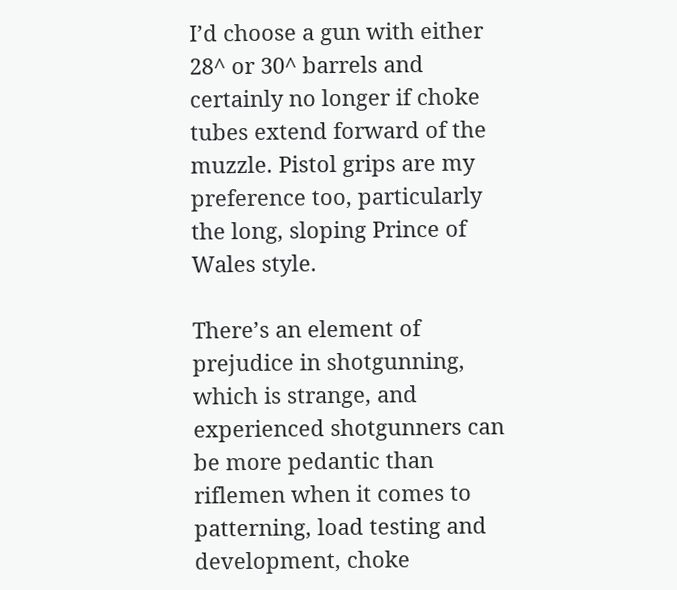I’d choose a gun with either 28^ or 30^ barrels and certainly no longer if choke tubes extend forward of the muzzle. Pistol grips are my preference too, particularly the long, sloping Prince of Wales style.

There’s an element of prejudice in shotgunning, which is strange, and experienced shotgunners can be more pedantic than riflemen when it comes to patterning, load testing and development, choke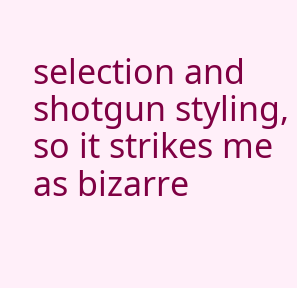selection and shotgun styling, so it strikes me as bizarre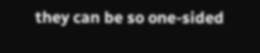they can be so one-sided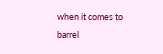when it comes to barrel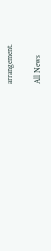arrangement.

All News